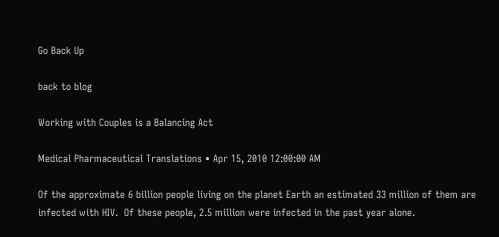Go Back Up

back to blog

Working with Couples is a Balancing Act

Medical Pharmaceutical Translations • Apr 15, 2010 12:00:00 AM

Of the approximate 6 billion people living on the planet Earth an estimated 33 million of them are infected with HIV.  Of these people, 2.5 million were infected in the past year alone.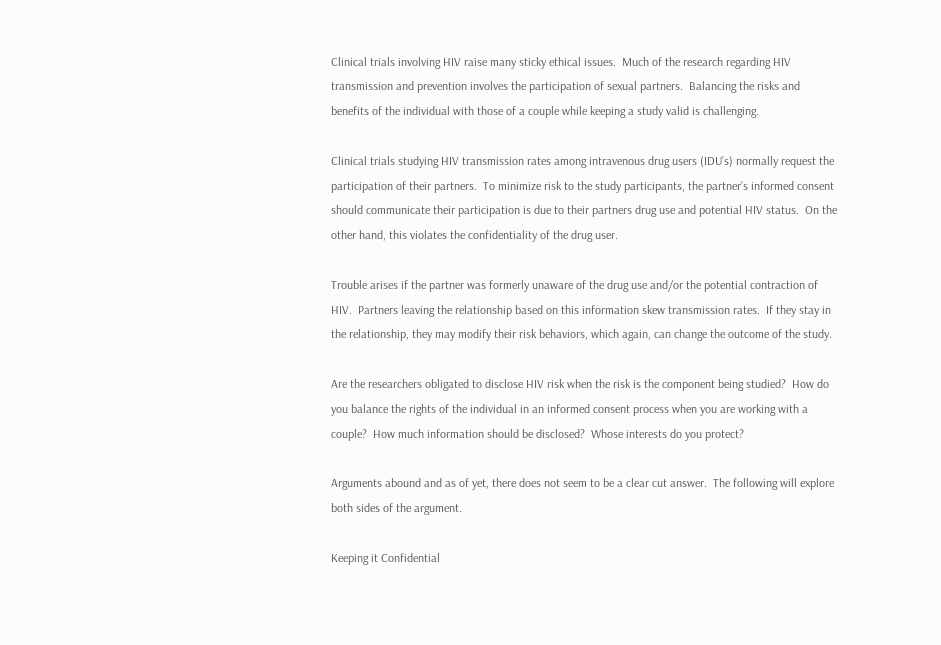Clinical trials involving HIV raise many sticky ethical issues.  Much of the research regarding HIV transmission and prevention involves the participation of sexual partners.  Balancing the risks and benefits of the individual with those of a couple while keeping a study valid is challenging.

Clinical trials studying HIV transmission rates among intravenous drug users (IDU’s) normally request the participation of their partners.  To minimize risk to the study participants, the partner’s informed consent should communicate their participation is due to their partners drug use and potential HIV status.  On the other hand, this violates the confidentiality of the drug user.

Trouble arises if the partner was formerly unaware of the drug use and/or the potential contraction of HIV.  Partners leaving the relationship based on this information skew transmission rates.  If they stay in the relationship, they may modify their risk behaviors, which again, can change the outcome of the study.

Are the researchers obligated to disclose HIV risk when the risk is the component being studied?  How do you balance the rights of the individual in an informed consent process when you are working with a couple?  How much information should be disclosed?  Whose interests do you protect?

Arguments abound and as of yet, there does not seem to be a clear cut answer.  The following will explore both sides of the argument.

Keeping it Confidential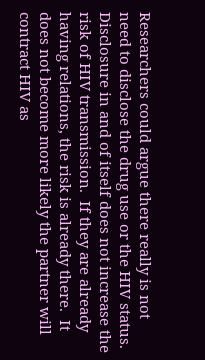Researchers could argue there really is not need to disclose the drug use or the HIV status.  Disclosure in and of itself does not increase the risk of HIV transmission.  If they are already having relations, the risk is already there.  It does not become more likely the partner will contract HIV as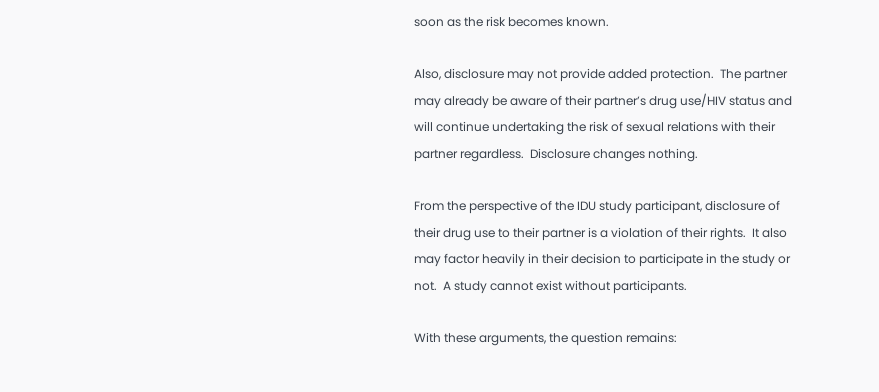soon as the risk becomes known.

Also, disclosure may not provide added protection.  The partner may already be aware of their partner’s drug use/HIV status and will continue undertaking the risk of sexual relations with their partner regardless.  Disclosure changes nothing.

From the perspective of the IDU study participant, disclosure of their drug use to their partner is a violation of their rights.  It also may factor heavily in their decision to participate in the study or not.  A study cannot exist without participants.

With these arguments, the question remains: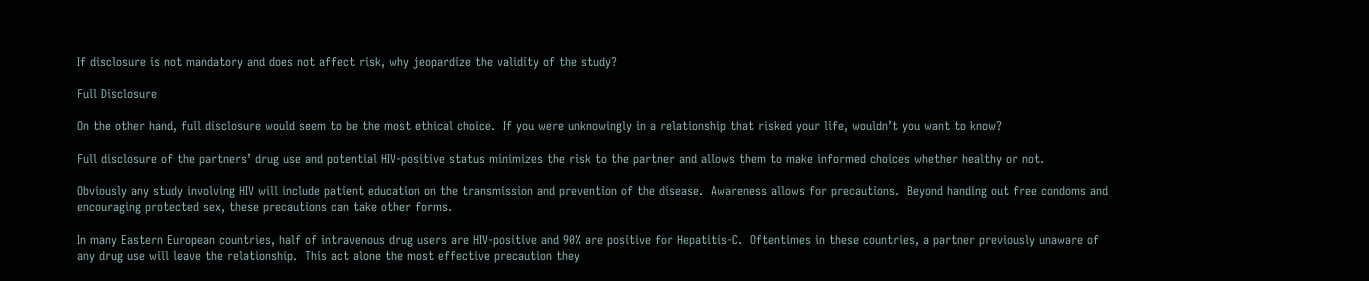If disclosure is not mandatory and does not affect risk, why jeopardize the validity of the study?

Full Disclosure

On the other hand, full disclosure would seem to be the most ethical choice.  If you were unknowingly in a relationship that risked your life, wouldn’t you want to know?

Full disclosure of the partners’ drug use and potential HIV-positive status minimizes the risk to the partner and allows them to make informed choices whether healthy or not.

Obviously any study involving HIV will include patient education on the transmission and prevention of the disease.  Awareness allows for precautions.  Beyond handing out free condoms and encouraging protected sex, these precautions can take other forms.

In many Eastern European countries, half of intravenous drug users are HIV-positive and 90% are positive for Hepatitis-C.  Oftentimes in these countries, a partner previously unaware of any drug use will leave the relationship.  This act alone the most effective precaution they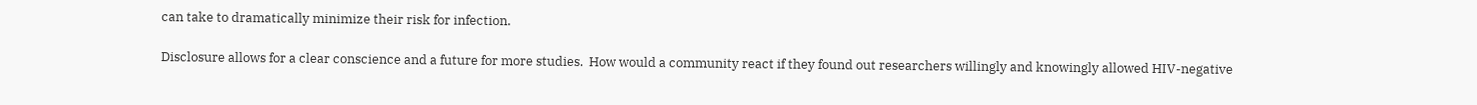can take to dramatically minimize their risk for infection.

Disclosure allows for a clear conscience and a future for more studies.  How would a community react if they found out researchers willingly and knowingly allowed HIV-negative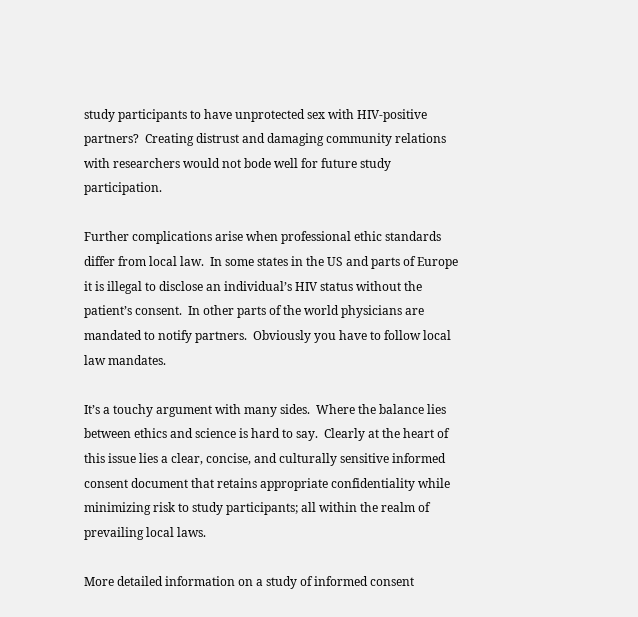study participants to have unprotected sex with HIV-positive partners?  Creating distrust and damaging community relations with researchers would not bode well for future study participation.

Further complications arise when professional ethic standards differ from local law.  In some states in the US and parts of Europe it is illegal to disclose an individual’s HIV status without the patient’s consent.  In other parts of the world physicians are mandated to notify partners.  Obviously you have to follow local law mandates.

It’s a touchy argument with many sides.  Where the balance lies between ethics and science is hard to say.  Clearly at the heart of this issue lies a clear, concise, and culturally sensitive informed consent document that retains appropriate confidentiality while minimizing risk to study participants; all within the realm of prevailing local laws.

More detailed information on a study of informed consent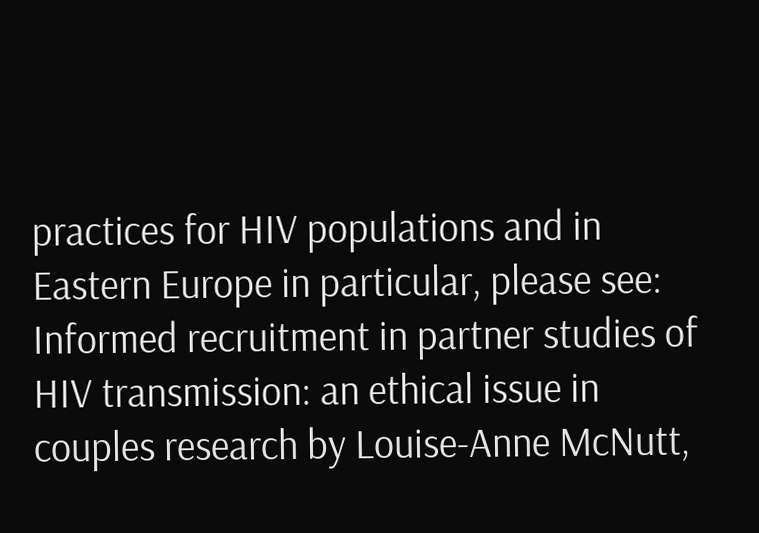practices for HIV populations and in Eastern Europe in particular, please see:  Informed recruitment in partner studies of HIV transmission: an ethical issue in couples research by Louise-Anne McNutt,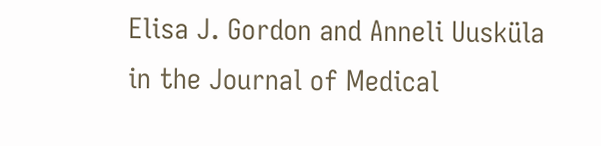Elisa J. Gordon and Anneli Uusküla in the Journal of Medical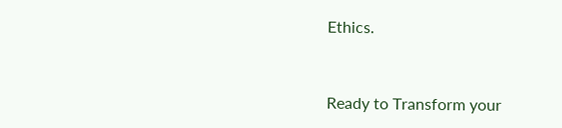Ethics.


Ready to Transform your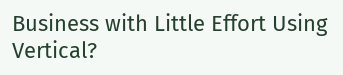Business with Little Effort Using Vertical?